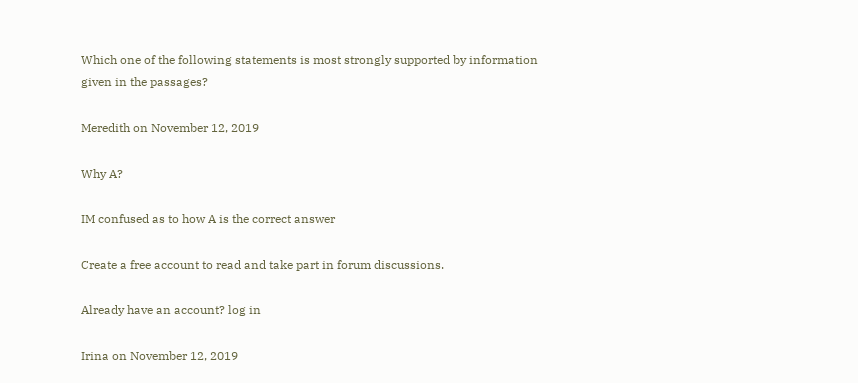Which one of the following statements is most strongly supported by information given in the passages?

Meredith on November 12, 2019

Why A?

IM confused as to how A is the correct answer

Create a free account to read and take part in forum discussions.

Already have an account? log in

Irina on November 12, 2019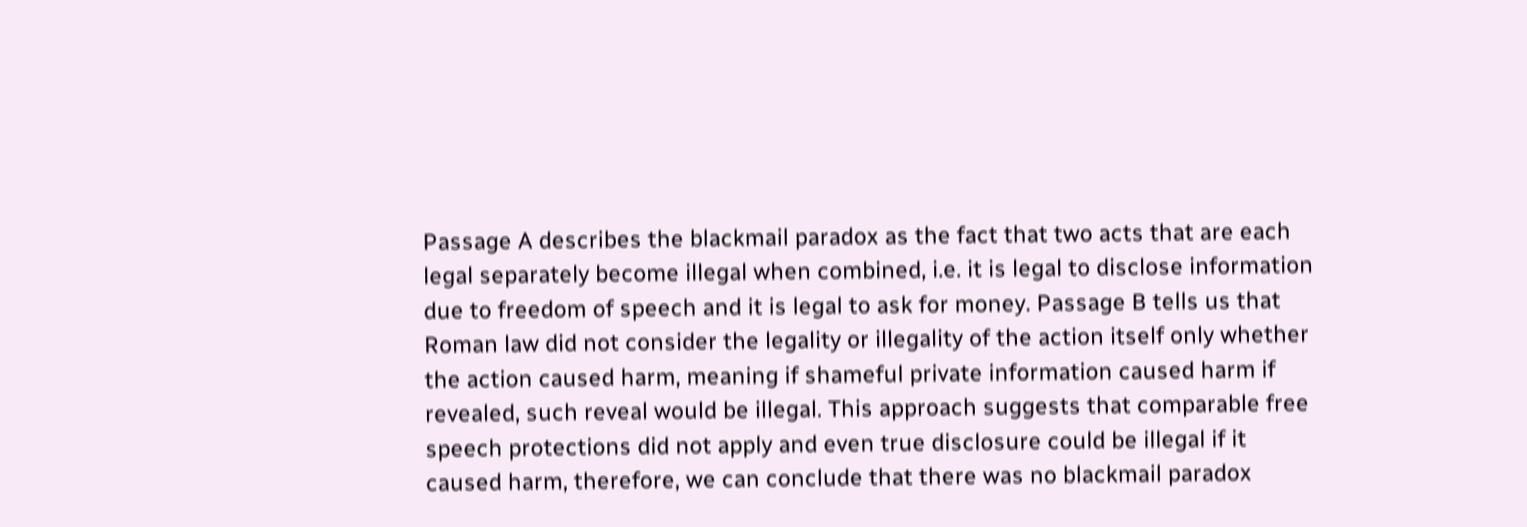Passage A describes the blackmail paradox as the fact that two acts that are each legal separately become illegal when combined, i.e. it is legal to disclose information due to freedom of speech and it is legal to ask for money. Passage B tells us that Roman law did not consider the legality or illegality of the action itself only whether the action caused harm, meaning if shameful private information caused harm if revealed, such reveal would be illegal. This approach suggests that comparable free speech protections did not apply and even true disclosure could be illegal if it caused harm, therefore, we can conclude that there was no blackmail paradox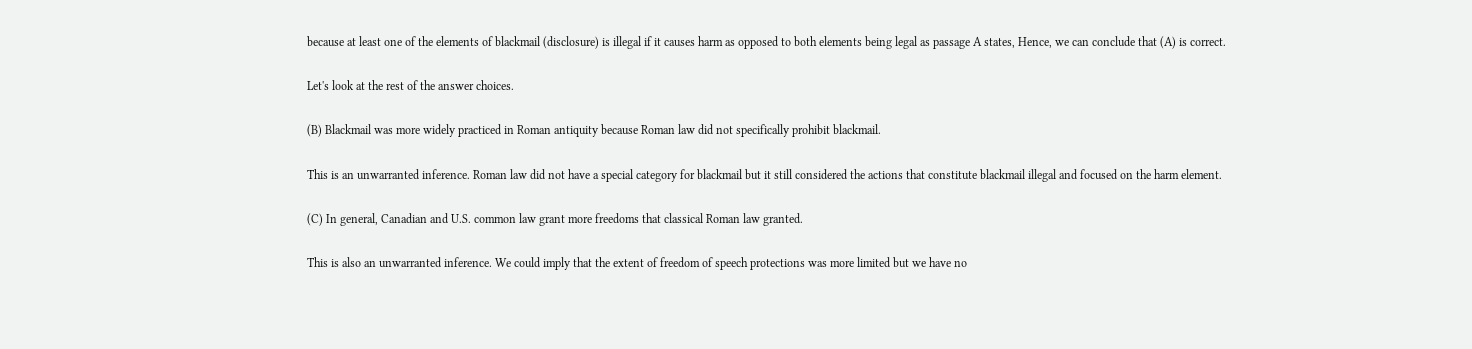because at least one of the elements of blackmail (disclosure) is illegal if it causes harm as opposed to both elements being legal as passage A states, Hence, we can conclude that (A) is correct.

Let's look at the rest of the answer choices.

(B) Blackmail was more widely practiced in Roman antiquity because Roman law did not specifically prohibit blackmail.

This is an unwarranted inference. Roman law did not have a special category for blackmail but it still considered the actions that constitute blackmail illegal and focused on the harm element.

(C) In general, Canadian and U.S. common law grant more freedoms that classical Roman law granted.

This is also an unwarranted inference. We could imply that the extent of freedom of speech protections was more limited but we have no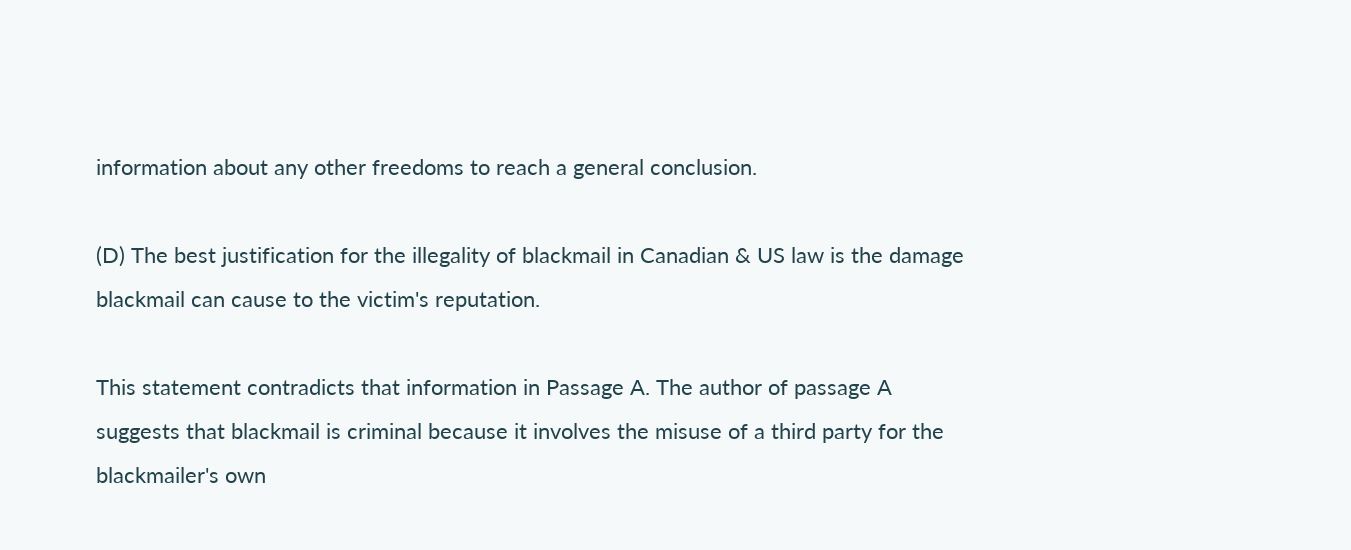information about any other freedoms to reach a general conclusion.

(D) The best justification for the illegality of blackmail in Canadian & US law is the damage blackmail can cause to the victim's reputation.

This statement contradicts that information in Passage A. The author of passage A suggests that blackmail is criminal because it involves the misuse of a third party for the blackmailer's own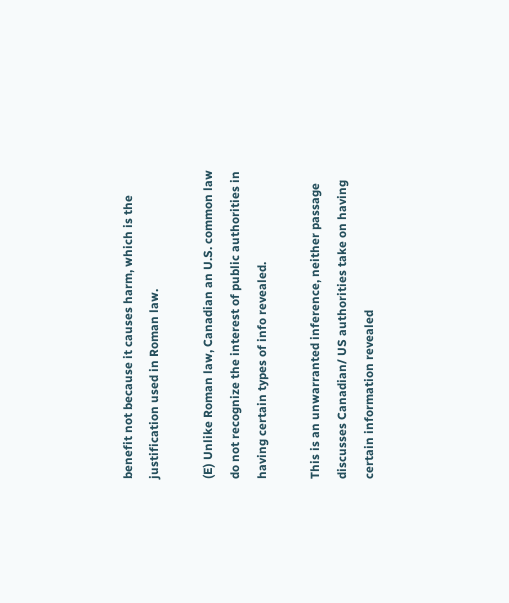benefit not because it causes harm, which is the justification used in Roman law.

(E) Unlike Roman law, Canadian an U.S. common law do not recognize the interest of public authorities in having certain types of info revealed.

This is an unwarranted inference, neither passage discusses Canadian/ US authorities take on having certain information revealed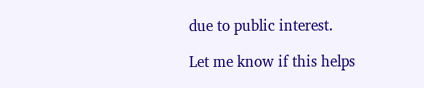due to public interest.

Let me know if this helps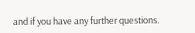and if you have any further questions.